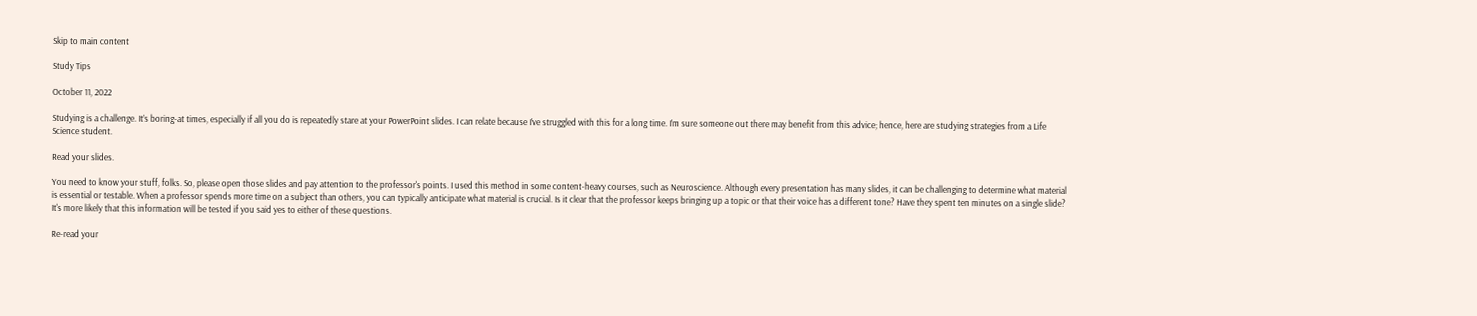Skip to main content

Study Tips

October 11, 2022

Studying is a challenge. It’s boring-at times, especially if all you do is repeatedly stare at your PowerPoint slides. I can relate because I’ve struggled with this for a long time. I’m sure someone out there may benefit from this advice; hence, here are studying strategies from a Life Science student.

Read your slides.

You need to know your stuff, folks. So, please open those slides and pay attention to the professor's points. I used this method in some content-heavy courses, such as Neuroscience. Although every presentation has many slides, it can be challenging to determine what material is essential or testable. When a professor spends more time on a subject than others, you can typically anticipate what material is crucial. Is it clear that the professor keeps bringing up a topic or that their voice has a different tone? Have they spent ten minutes on a single slide? It's more likely that this information will be tested if you said yes to either of these questions.

Re-read your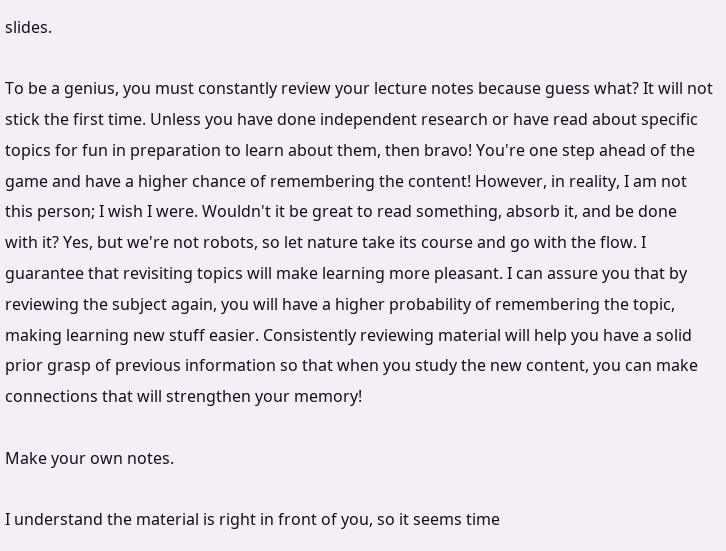slides.

To be a genius, you must constantly review your lecture notes because guess what? It will not stick the first time. Unless you have done independent research or have read about specific topics for fun in preparation to learn about them, then bravo! You're one step ahead of the game and have a higher chance of remembering the content! However, in reality, I am not this person; I wish I were. Wouldn't it be great to read something, absorb it, and be done with it? Yes, but we're not robots, so let nature take its course and go with the flow. I guarantee that revisiting topics will make learning more pleasant. I can assure you that by reviewing the subject again, you will have a higher probability of remembering the topic, making learning new stuff easier. Consistently reviewing material will help you have a solid prior grasp of previous information so that when you study the new content, you can make connections that will strengthen your memory!

Make your own notes.

I understand the material is right in front of you, so it seems time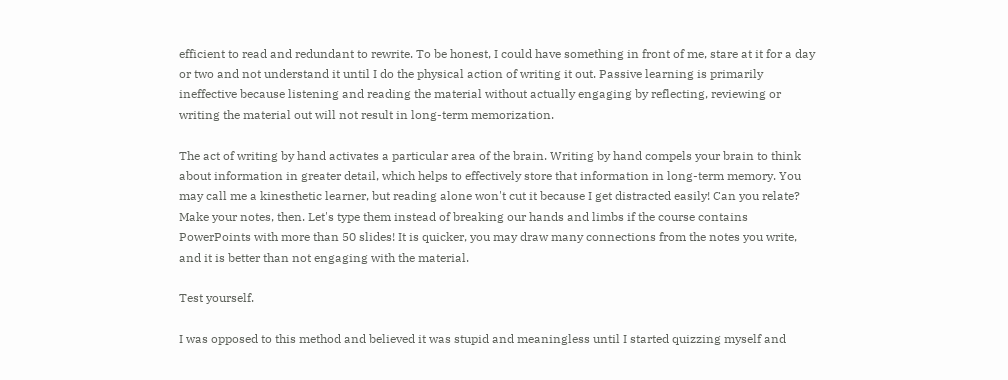efficient to read and redundant to rewrite. To be honest, I could have something in front of me, stare at it for a day or two and not understand it until I do the physical action of writing it out. Passive learning is primarily ineffective because listening and reading the material without actually engaging by reflecting, reviewing or writing the material out will not result in long-term memorization.

The act of writing by hand activates a particular area of the brain. Writing by hand compels your brain to think about information in greater detail, which helps to effectively store that information in long-term memory. You may call me a kinesthetic learner, but reading alone won't cut it because I get distracted easily! Can you relate? Make your notes, then. Let's type them instead of breaking our hands and limbs if the course contains PowerPoints with more than 50 slides! It is quicker, you may draw many connections from the notes you write, and it is better than not engaging with the material.

Test yourself.

I was opposed to this method and believed it was stupid and meaningless until I started quizzing myself and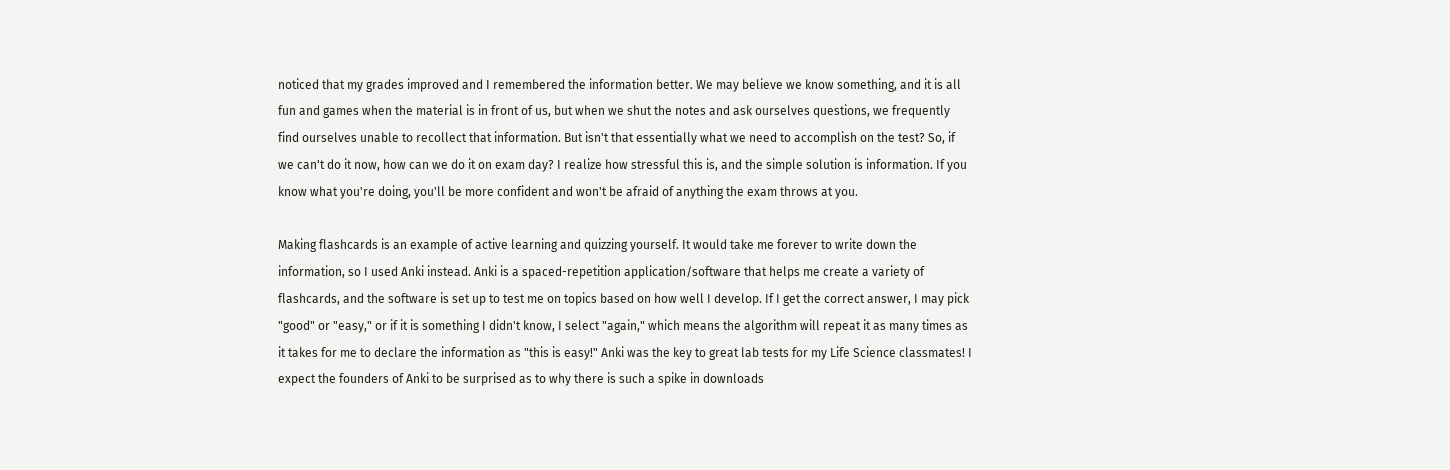noticed that my grades improved and I remembered the information better. We may believe we know something, and it is all fun and games when the material is in front of us, but when we shut the notes and ask ourselves questions, we frequently find ourselves unable to recollect that information. But isn't that essentially what we need to accomplish on the test? So, if we can't do it now, how can we do it on exam day? I realize how stressful this is, and the simple solution is information. If you know what you're doing, you'll be more confident and won't be afraid of anything the exam throws at you.

Making flashcards is an example of active learning and quizzing yourself. It would take me forever to write down the information, so I used Anki instead. Anki is a spaced-repetition application/software that helps me create a variety of flashcards, and the software is set up to test me on topics based on how well I develop. If I get the correct answer, I may pick "good" or "easy," or if it is something I didn't know, I select "again," which means the algorithm will repeat it as many times as it takes for me to declare the information as "this is easy!" Anki was the key to great lab tests for my Life Science classmates! I expect the founders of Anki to be surprised as to why there is such a spike in downloads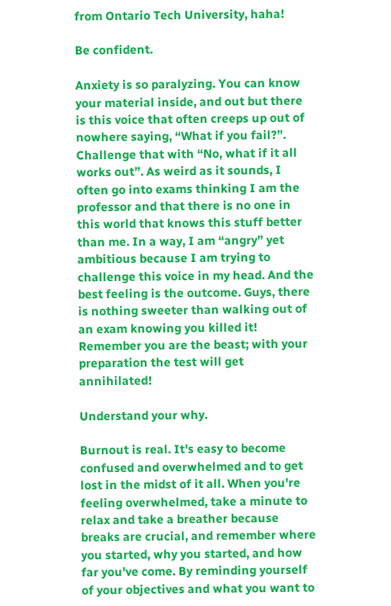from Ontario Tech University, haha!

Be confident.

Anxiety is so paralyzing. You can know your material inside, and out but there is this voice that often creeps up out of nowhere saying, “What if you fail?”. Challenge that with “No, what if it all works out”. As weird as it sounds, I often go into exams thinking I am the professor and that there is no one in this world that knows this stuff better than me. In a way, I am “angry” yet ambitious because I am trying to challenge this voice in my head. And the best feeling is the outcome. Guys, there is nothing sweeter than walking out of an exam knowing you killed it! Remember you are the beast; with your preparation the test will get annihilated!

Understand your why.

Burnout is real. It's easy to become confused and overwhelmed and to get lost in the midst of it all. When you're feeling overwhelmed, take a minute to relax and take a breather because breaks are crucial, and remember where you started, why you started, and how far you've come. By reminding yourself of your objectives and what you want to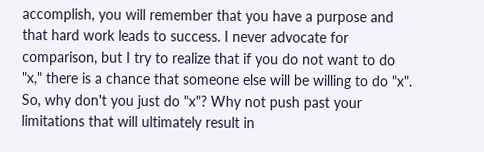accomplish, you will remember that you have a purpose and that hard work leads to success. I never advocate for comparison, but I try to realize that if you do not want to do "x," there is a chance that someone else will be willing to do "x". So, why don't you just do "x"? Why not push past your limitations that will ultimately result in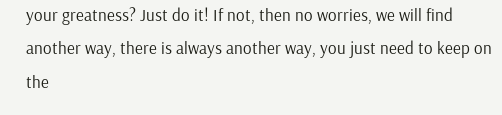your greatness? Just do it! If not, then no worries, we will find another way, there is always another way, you just need to keep on the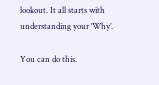lookout. It all starts with understanding your ‘Why’.

You can do this.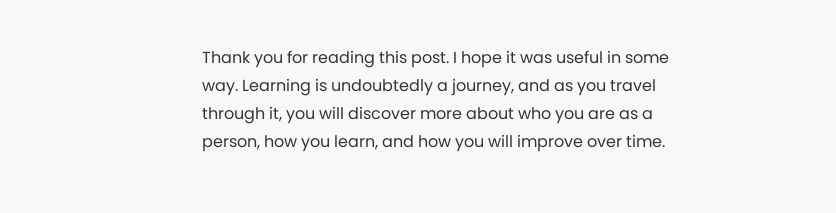Thank you for reading this post. I hope it was useful in some way. Learning is undoubtedly a journey, and as you travel through it, you will discover more about who you are as a person, how you learn, and how you will improve over time.